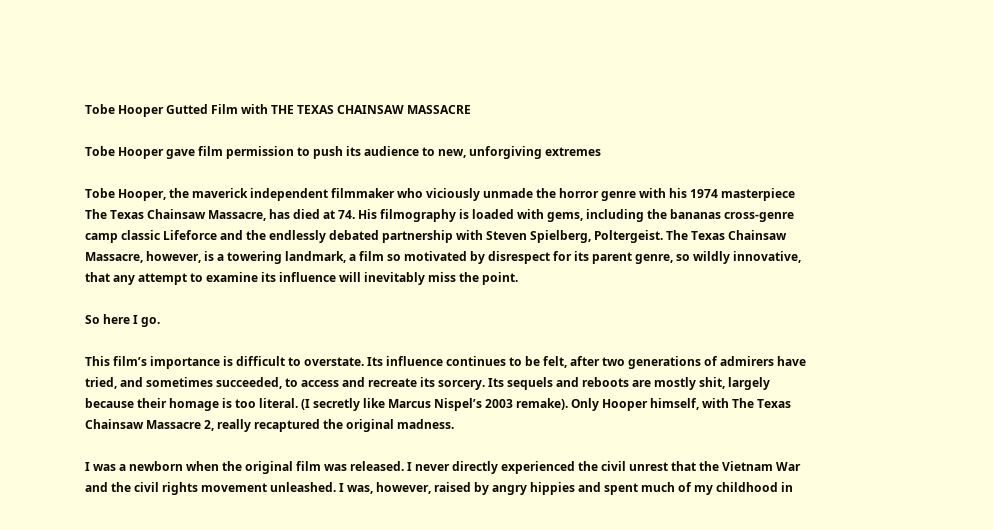Tobe Hooper Gutted Film with THE TEXAS CHAINSAW MASSACRE

Tobe Hooper gave film permission to push its audience to new, unforgiving extremes

Tobe Hooper, the maverick independent filmmaker who viciously unmade the horror genre with his 1974 masterpiece The Texas Chainsaw Massacre, has died at 74. His filmography is loaded with gems, including the bananas cross-genre camp classic Lifeforce and the endlessly debated partnership with Steven Spielberg, Poltergeist. The Texas Chainsaw Massacre, however, is a towering landmark, a film so motivated by disrespect for its parent genre, so wildly innovative, that any attempt to examine its influence will inevitably miss the point.

So here I go.

This film’s importance is difficult to overstate. Its influence continues to be felt, after two generations of admirers have tried, and sometimes succeeded, to access and recreate its sorcery. Its sequels and reboots are mostly shit, largely because their homage is too literal. (I secretly like Marcus Nispel’s 2003 remake). Only Hooper himself, with The Texas Chainsaw Massacre 2, really recaptured the original madness.

I was a newborn when the original film was released. I never directly experienced the civil unrest that the Vietnam War and the civil rights movement unleashed. I was, however, raised by angry hippies and spent much of my childhood in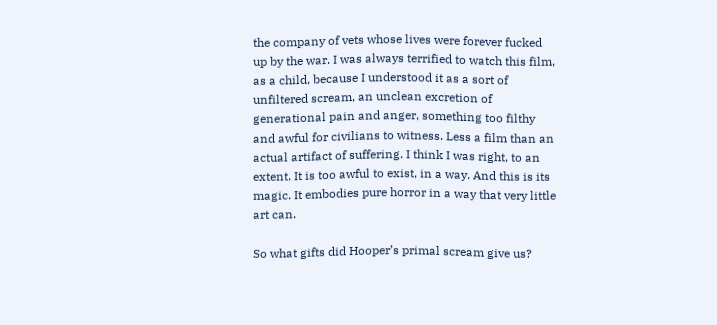the company of vets whose lives were forever fucked up by the war. I was always terrified to watch this film, as a child, because I understood it as a sort of unfiltered scream, an unclean excretion of generational pain and anger, something too filthy and awful for civilians to witness. Less a film than an actual artifact of suffering. I think I was right, to an extent. It is too awful to exist, in a way. And this is its magic. It embodies pure horror in a way that very little art can.

So what gifts did Hooper’s primal scream give us?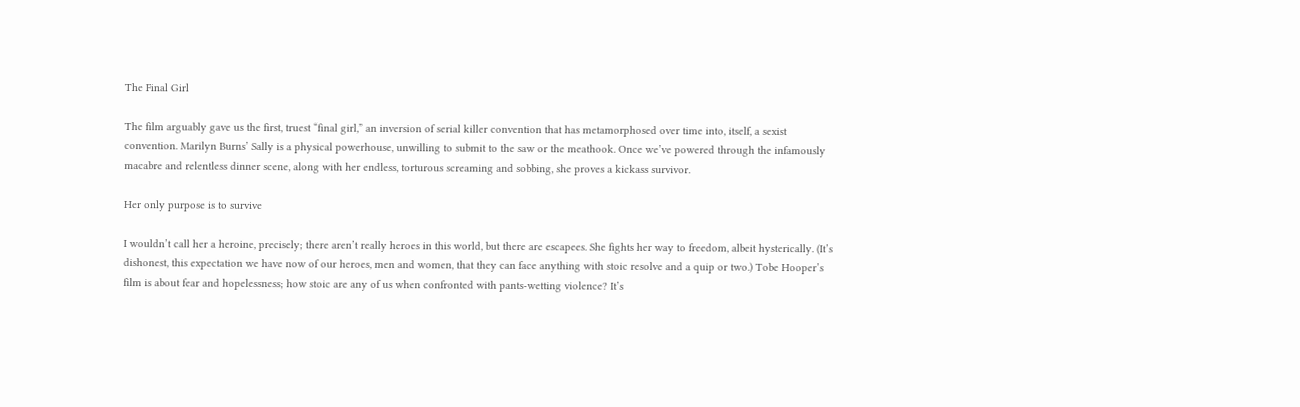The Final Girl

The film arguably gave us the first, truest “final girl,” an inversion of serial killer convention that has metamorphosed over time into, itself, a sexist convention. Marilyn Burns’ Sally is a physical powerhouse, unwilling to submit to the saw or the meathook. Once we’ve powered through the infamously macabre and relentless dinner scene, along with her endless, torturous screaming and sobbing, she proves a kickass survivor.

Her only purpose is to survive

I wouldn’t call her a heroine, precisely; there aren’t really heroes in this world, but there are escapees. She fights her way to freedom, albeit hysterically. (It’s dishonest, this expectation we have now of our heroes, men and women, that they can face anything with stoic resolve and a quip or two.) Tobe Hooper’s film is about fear and hopelessness; how stoic are any of us when confronted with pants-wetting violence? It’s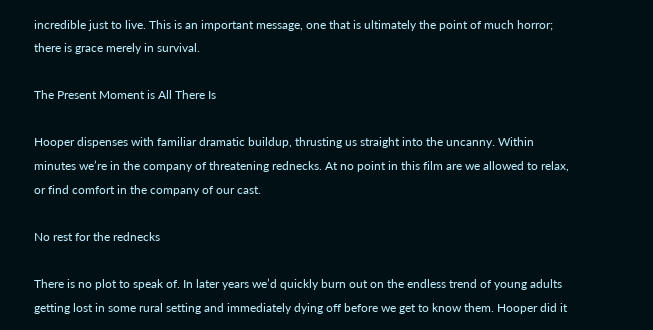incredible just to live. This is an important message, one that is ultimately the point of much horror; there is grace merely in survival.

The Present Moment is All There Is

Hooper dispenses with familiar dramatic buildup, thrusting us straight into the uncanny. Within minutes we’re in the company of threatening rednecks. At no point in this film are we allowed to relax, or find comfort in the company of our cast.

No rest for the rednecks

There is no plot to speak of. In later years we’d quickly burn out on the endless trend of young adults getting lost in some rural setting and immediately dying off before we get to know them. Hooper did it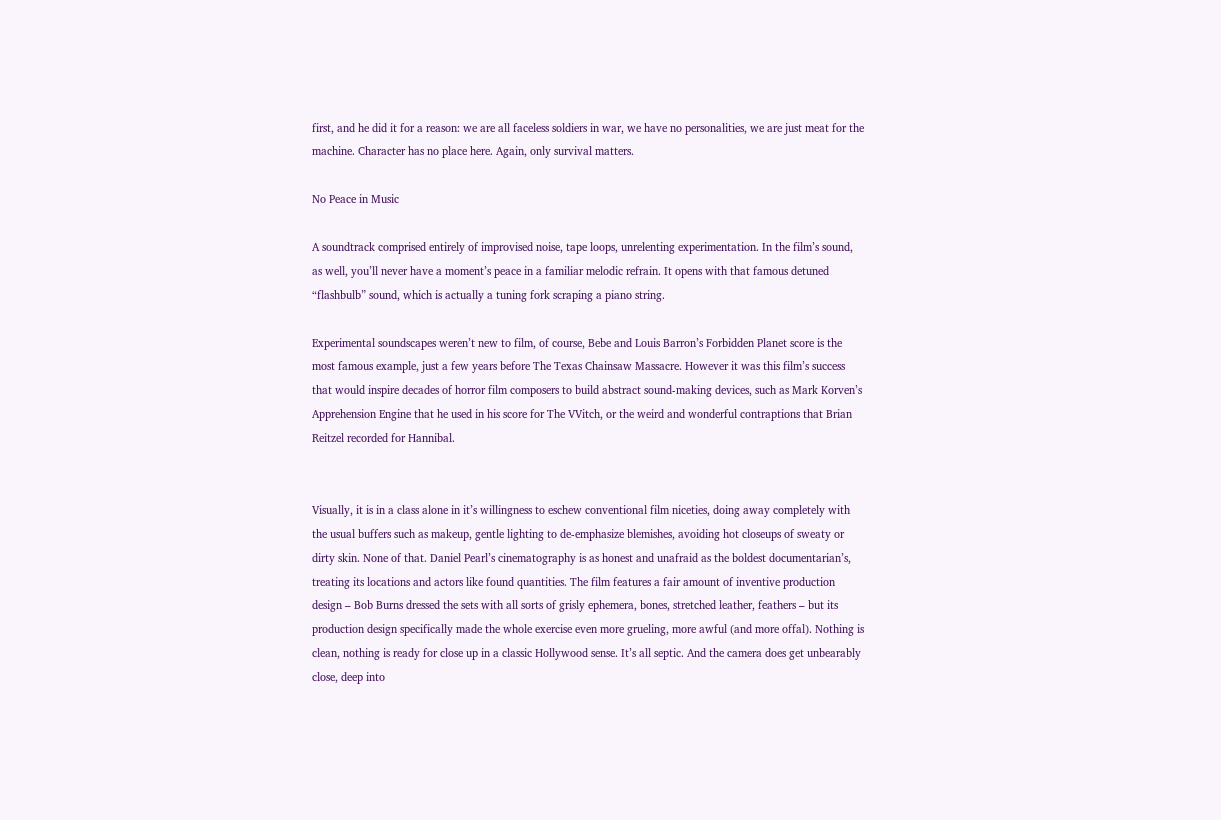first, and he did it for a reason: we are all faceless soldiers in war, we have no personalities, we are just meat for the machine. Character has no place here. Again, only survival matters.

No Peace in Music

A soundtrack comprised entirely of improvised noise, tape loops, unrelenting experimentation. In the film’s sound, as well, you’ll never have a moment’s peace in a familiar melodic refrain. It opens with that famous detuned “flashbulb” sound, which is actually a tuning fork scraping a piano string.

Experimental soundscapes weren’t new to film, of course, Bebe and Louis Barron’s Forbidden Planet score is the most famous example, just a few years before The Texas Chainsaw Massacre. However it was this film’s success that would inspire decades of horror film composers to build abstract sound-making devices, such as Mark Korven’s Apprehension Engine that he used in his score for The VVitch, or the weird and wonderful contraptions that Brian Reitzel recorded for Hannibal.


Visually, it is in a class alone in it’s willingness to eschew conventional film niceties, doing away completely with the usual buffers such as makeup, gentle lighting to de-emphasize blemishes, avoiding hot closeups of sweaty or dirty skin. None of that. Daniel Pearl’s cinematography is as honest and unafraid as the boldest documentarian’s, treating its locations and actors like found quantities. The film features a fair amount of inventive production design – Bob Burns dressed the sets with all sorts of grisly ephemera, bones, stretched leather, feathers – but its production design specifically made the whole exercise even more grueling, more awful (and more offal). Nothing is clean, nothing is ready for close up in a classic Hollywood sense. It’s all septic. And the camera does get unbearably close, deep into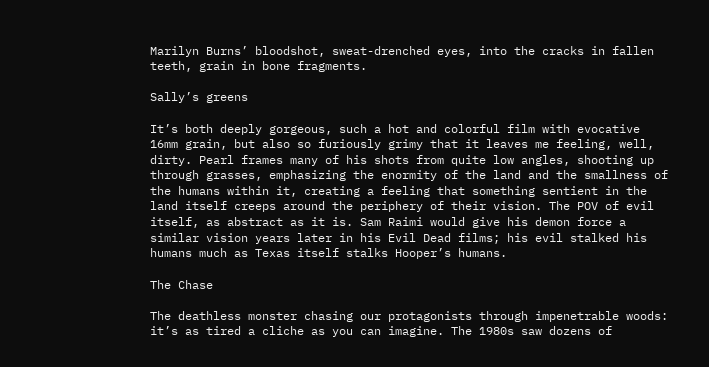Marilyn Burns’ bloodshot, sweat-drenched eyes, into the cracks in fallen teeth, grain in bone fragments.

Sally’s greens

It’s both deeply gorgeous, such a hot and colorful film with evocative 16mm grain, but also so furiously grimy that it leaves me feeling, well, dirty. Pearl frames many of his shots from quite low angles, shooting up through grasses, emphasizing the enormity of the land and the smallness of the humans within it, creating a feeling that something sentient in the land itself creeps around the periphery of their vision. The POV of evil itself, as abstract as it is. Sam Raimi would give his demon force a similar vision years later in his Evil Dead films; his evil stalked his humans much as Texas itself stalks Hooper’s humans.

The Chase

The deathless monster chasing our protagonists through impenetrable woods: it’s as tired a cliche as you can imagine. The 1980s saw dozens of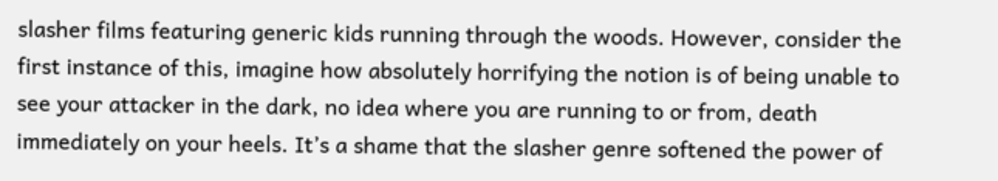slasher films featuring generic kids running through the woods. However, consider the first instance of this, imagine how absolutely horrifying the notion is of being unable to see your attacker in the dark, no idea where you are running to or from, death immediately on your heels. It’s a shame that the slasher genre softened the power of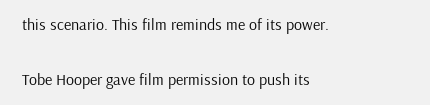this scenario. This film reminds me of its power.

Tobe Hooper gave film permission to push its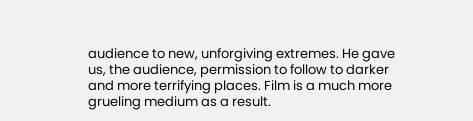audience to new, unforgiving extremes. He gave us, the audience, permission to follow to darker and more terrifying places. Film is a much more grueling medium as a result.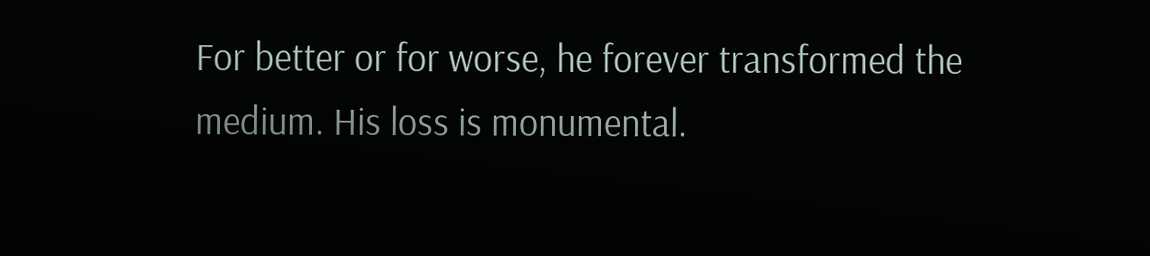For better or for worse, he forever transformed the medium. His loss is monumental.